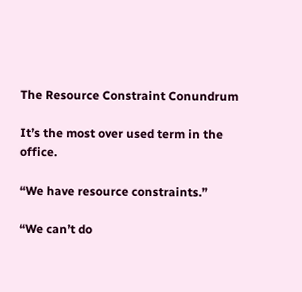The Resource Constraint Conundrum

It’s the most over used term in the office.

“We have resource constraints.”

“We can’t do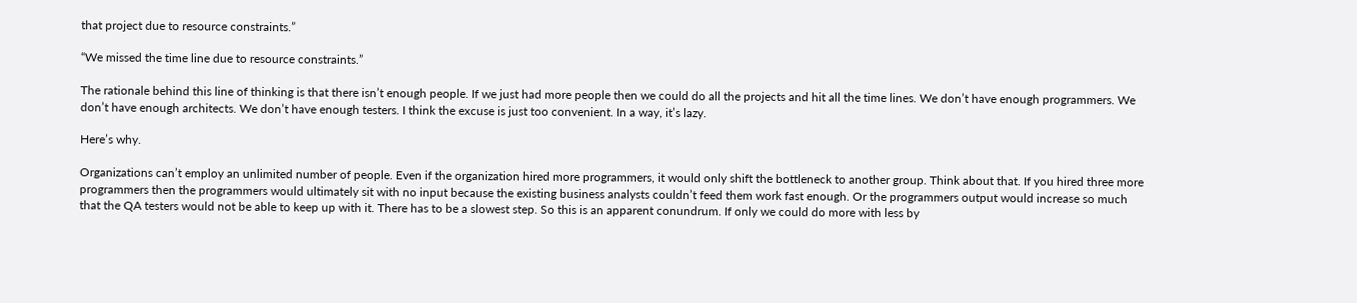that project due to resource constraints.”

“We missed the time line due to resource constraints.”

The rationale behind this line of thinking is that there isn’t enough people. If we just had more people then we could do all the projects and hit all the time lines. We don’t have enough programmers. We don’t have enough architects. We don’t have enough testers. I think the excuse is just too convenient. In a way, it’s lazy.

Here’s why.

Organizations can’t employ an unlimited number of people. Even if the organization hired more programmers, it would only shift the bottleneck to another group. Think about that. If you hired three more programmers then the programmers would ultimately sit with no input because the existing business analysts couldn’t feed them work fast enough. Or the programmers output would increase so much that the QA testers would not be able to keep up with it. There has to be a slowest step. So this is an apparent conundrum. If only we could do more with less by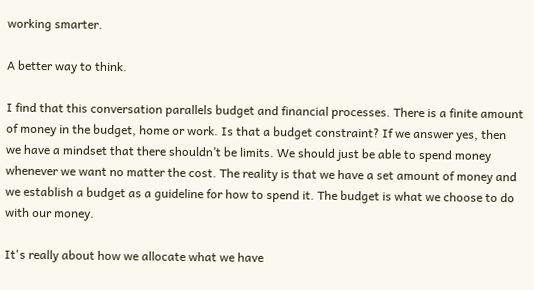working smarter.

A better way to think.

I find that this conversation parallels budget and financial processes. There is a finite amount of money in the budget, home or work. Is that a budget constraint? If we answer yes, then we have a mindset that there shouldn’t be limits. We should just be able to spend money whenever we want no matter the cost. The reality is that we have a set amount of money and we establish a budget as a guideline for how to spend it. The budget is what we choose to do with our money.

It's really about how we allocate what we have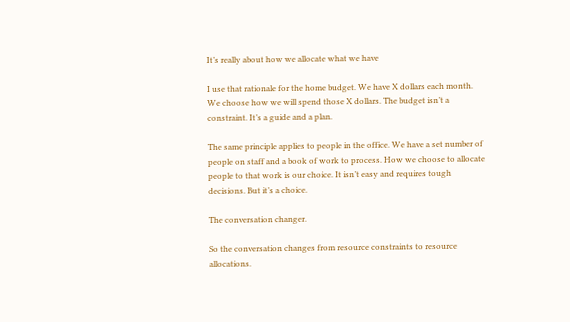It’s really about how we allocate what we have

I use that rationale for the home budget. We have X dollars each month. We choose how we will spend those X dollars. The budget isn’t a constraint. It’s a guide and a plan.

The same principle applies to people in the office. We have a set number of people on staff and a book of work to process. How we choose to allocate people to that work is our choice. It isn’t easy and requires tough decisions. But it’s a choice.

The conversation changer.

So the conversation changes from resource constraints to resource allocations.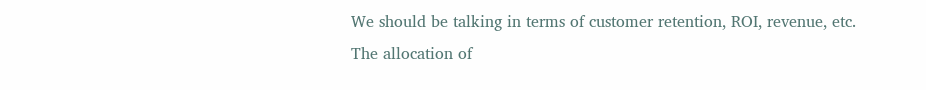We should be talking in terms of customer retention, ROI, revenue, etc. The allocation of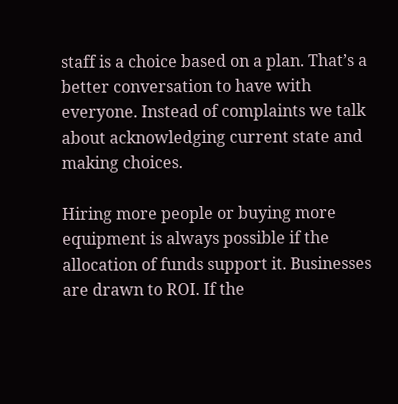staff is a choice based on a plan. That’s a better conversation to have with everyone. Instead of complaints we talk about acknowledging current state and making choices.

Hiring more people or buying more equipment is always possible if the allocation of funds support it. Businesses are drawn to ROI. If the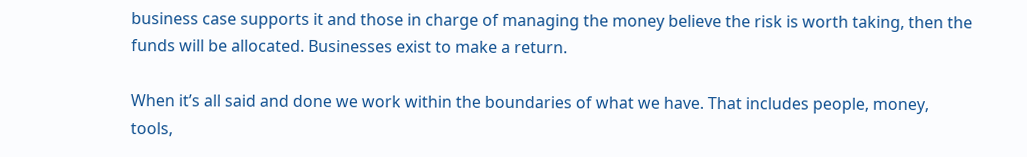business case supports it and those in charge of managing the money believe the risk is worth taking, then the funds will be allocated. Businesses exist to make a return.

When it’s all said and done we work within the boundaries of what we have. That includes people, money, tools,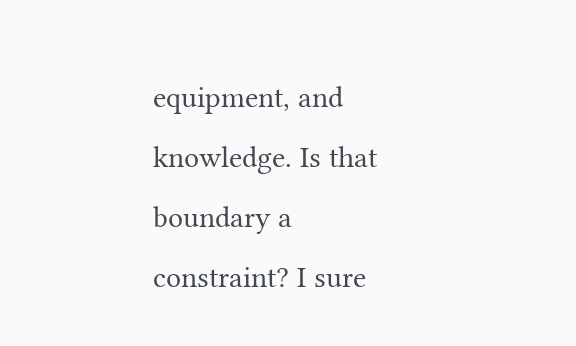equipment, and knowledge. Is that boundary a constraint? I sure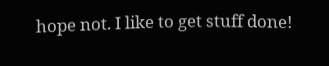hope not. I like to get stuff done!